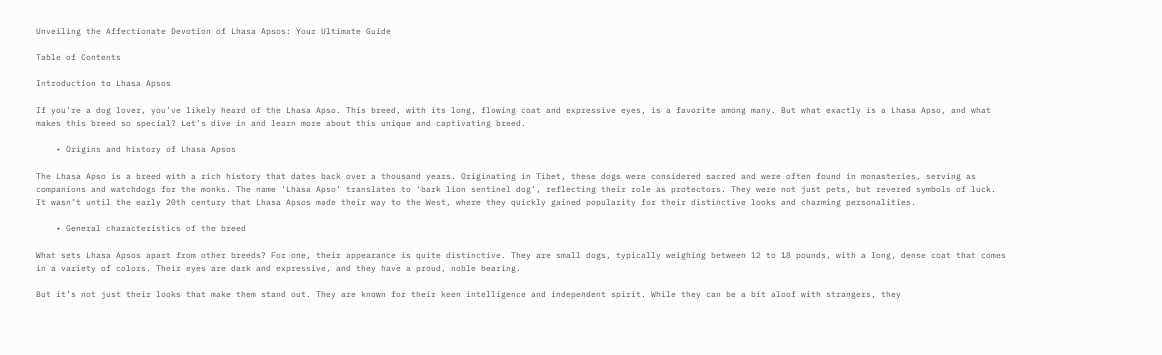Unveiling the Affectionate Devotion of Lhasa Apsos: Your Ultimate Guide

Table of Contents

Introduction to Lhasa Apsos

If you’re a dog lover, you’ve likely heard of the Lhasa Apso. This breed, with its long, flowing coat and expressive eyes, is a favorite among many. But what exactly is a Lhasa Apso, and what makes this breed so special? Let’s dive in and learn more about this unique and captivating breed.

    • Origins and history of Lhasa Apsos

The Lhasa Apso is a breed with a rich history that dates back over a thousand years. Originating in Tibet, these dogs were considered sacred and were often found in monasteries, serving as companions and watchdogs for the monks. The name ‘Lhasa Apso’ translates to ‘bark lion sentinel dog’, reflecting their role as protectors. They were not just pets, but revered symbols of luck. It wasn’t until the early 20th century that Lhasa Apsos made their way to the West, where they quickly gained popularity for their distinctive looks and charming personalities.

    • General characteristics of the breed

What sets Lhasa Apsos apart from other breeds? For one, their appearance is quite distinctive. They are small dogs, typically weighing between 12 to 18 pounds, with a long, dense coat that comes in a variety of colors. Their eyes are dark and expressive, and they have a proud, noble bearing.

But it’s not just their looks that make them stand out. They are known for their keen intelligence and independent spirit. While they can be a bit aloof with strangers, they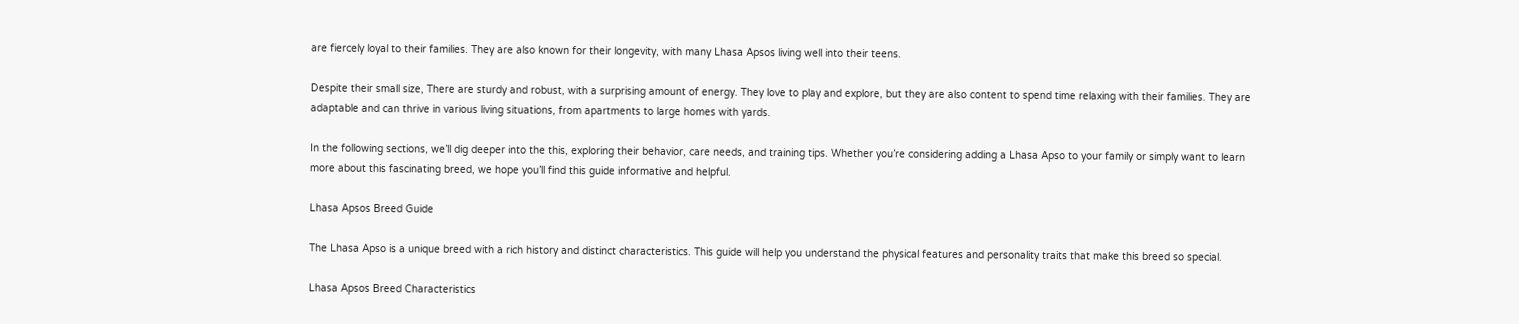are fiercely loyal to their families. They are also known for their longevity, with many Lhasa Apsos living well into their teens.

Despite their small size, There are sturdy and robust, with a surprising amount of energy. They love to play and explore, but they are also content to spend time relaxing with their families. They are adaptable and can thrive in various living situations, from apartments to large homes with yards.

In the following sections, we’ll dig deeper into the this, exploring their behavior, care needs, and training tips. Whether you’re considering adding a Lhasa Apso to your family or simply want to learn more about this fascinating breed, we hope you’ll find this guide informative and helpful.

Lhasa Apsos Breed Guide

The Lhasa Apso is a unique breed with a rich history and distinct characteristics. This guide will help you understand the physical features and personality traits that make this breed so special.

Lhasa Apsos Breed Characteristics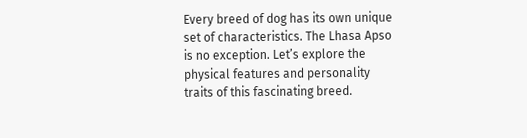Every breed of dog has its own unique set of characteristics. The Lhasa Apso is no exception. Let’s explore the physical features and personality traits of this fascinating breed.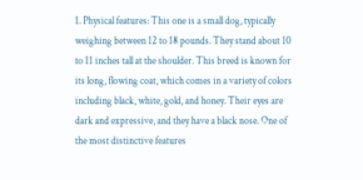1. Physical features: This one is a small dog, typically weighing between 12 to 18 pounds. They stand about 10 to 11 inches tall at the shoulder. This breed is known for its long, flowing coat, which comes in a variety of colors including black, white, gold, and honey. Their eyes are dark and expressive, and they have a black nose. One of the most distinctive features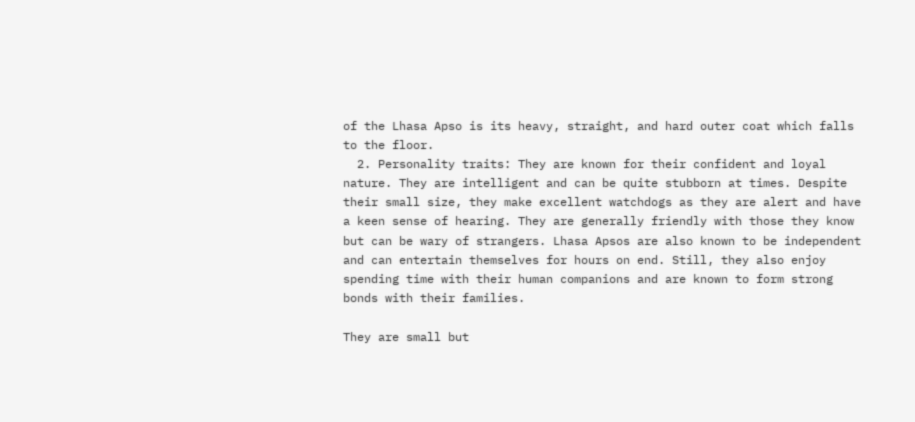of the Lhasa Apso is its heavy, straight, and hard outer coat which falls to the floor.
  2. Personality traits: They are known for their confident and loyal nature. They are intelligent and can be quite stubborn at times. Despite their small size, they make excellent watchdogs as they are alert and have a keen sense of hearing. They are generally friendly with those they know but can be wary of strangers. Lhasa Apsos are also known to be independent and can entertain themselves for hours on end. Still, they also enjoy spending time with their human companions and are known to form strong bonds with their families.

They are small but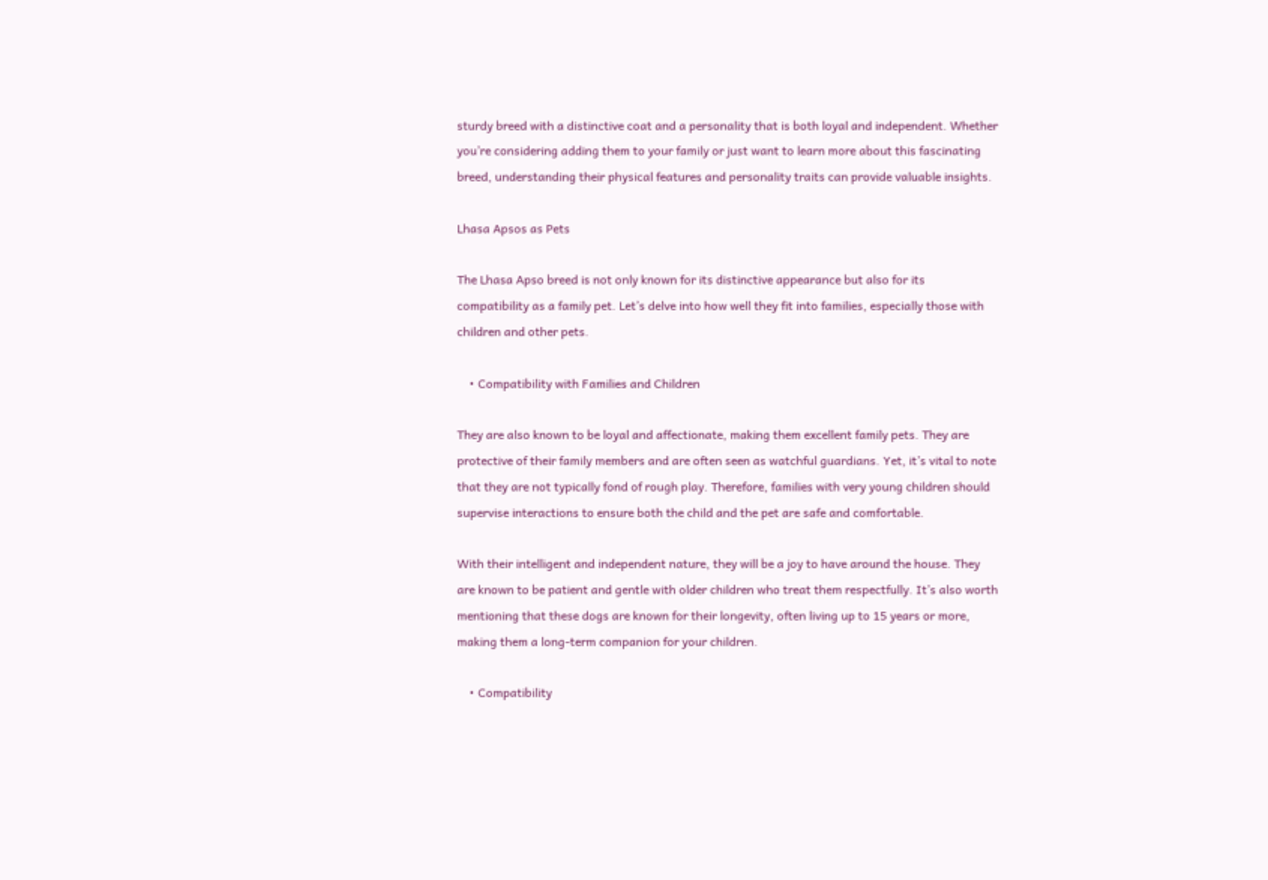sturdy breed with a distinctive coat and a personality that is both loyal and independent. Whether you’re considering adding them to your family or just want to learn more about this fascinating breed, understanding their physical features and personality traits can provide valuable insights.

Lhasa Apsos as Pets

The Lhasa Apso breed is not only known for its distinctive appearance but also for its compatibility as a family pet. Let’s delve into how well they fit into families, especially those with children and other pets.

    • Compatibility with Families and Children

They are also known to be loyal and affectionate, making them excellent family pets. They are protective of their family members and are often seen as watchful guardians. Yet, it’s vital to note that they are not typically fond of rough play. Therefore, families with very young children should supervise interactions to ensure both the child and the pet are safe and comfortable.

With their intelligent and independent nature, they will be a joy to have around the house. They are known to be patient and gentle with older children who treat them respectfully. It’s also worth mentioning that these dogs are known for their longevity, often living up to 15 years or more, making them a long-term companion for your children.

    • Compatibility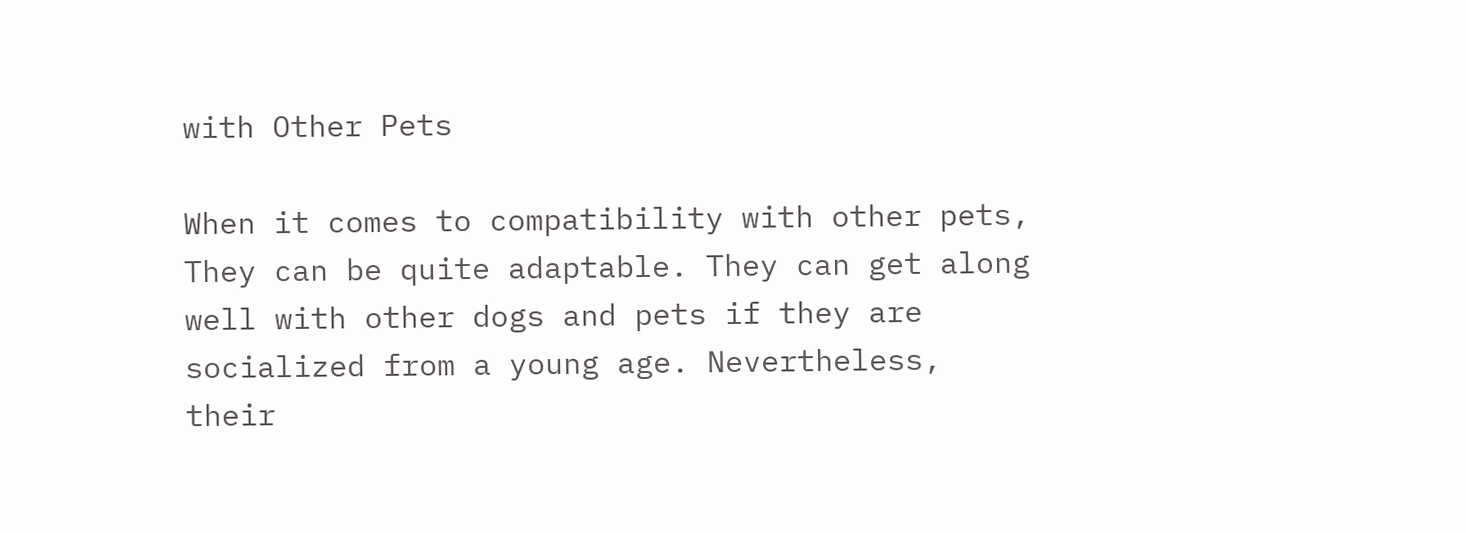with Other Pets

When it comes to compatibility with other pets, They can be quite adaptable. They can get along well with other dogs and pets if they are socialized from a young age. Nevertheless, their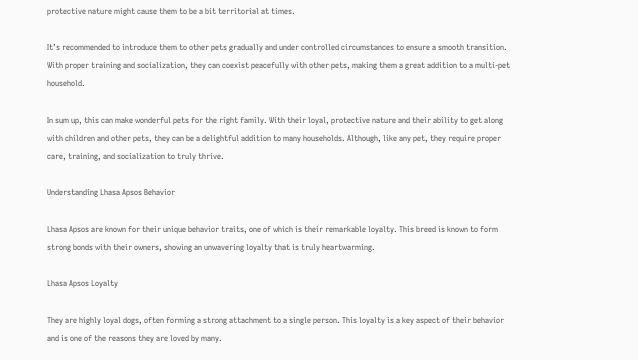protective nature might cause them to be a bit territorial at times.

It’s recommended to introduce them to other pets gradually and under controlled circumstances to ensure a smooth transition. With proper training and socialization, they can coexist peacefully with other pets, making them a great addition to a multi-pet household.

In sum up, this can make wonderful pets for the right family. With their loyal, protective nature and their ability to get along with children and other pets, they can be a delightful addition to many households. Although, like any pet, they require proper care, training, and socialization to truly thrive.

Understanding Lhasa Apsos Behavior

Lhasa Apsos are known for their unique behavior traits, one of which is their remarkable loyalty. This breed is known to form strong bonds with their owners, showing an unwavering loyalty that is truly heartwarming.

Lhasa Apsos Loyalty

They are highly loyal dogs, often forming a strong attachment to a single person. This loyalty is a key aspect of their behavior and is one of the reasons they are loved by many.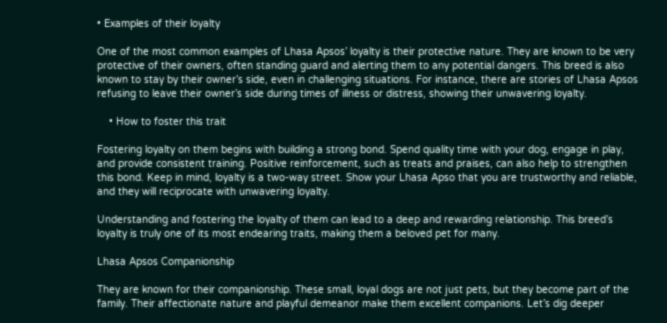• Examples of their loyalty

One of the most common examples of Lhasa Apsos’ loyalty is their protective nature. They are known to be very protective of their owners, often standing guard and alerting them to any potential dangers. This breed is also known to stay by their owner’s side, even in challenging situations. For instance, there are stories of Lhasa Apsos refusing to leave their owner’s side during times of illness or distress, showing their unwavering loyalty.

    • How to foster this trait

Fostering loyalty on them begins with building a strong bond. Spend quality time with your dog, engage in play, and provide consistent training. Positive reinforcement, such as treats and praises, can also help to strengthen this bond. Keep in mind, loyalty is a two-way street. Show your Lhasa Apso that you are trustworthy and reliable, and they will reciprocate with unwavering loyalty.

Understanding and fostering the loyalty of them can lead to a deep and rewarding relationship. This breed’s loyalty is truly one of its most endearing traits, making them a beloved pet for many.

Lhasa Apsos Companionship

They are known for their companionship. These small, loyal dogs are not just pets, but they become part of the family. Their affectionate nature and playful demeanor make them excellent companions. Let’s dig deeper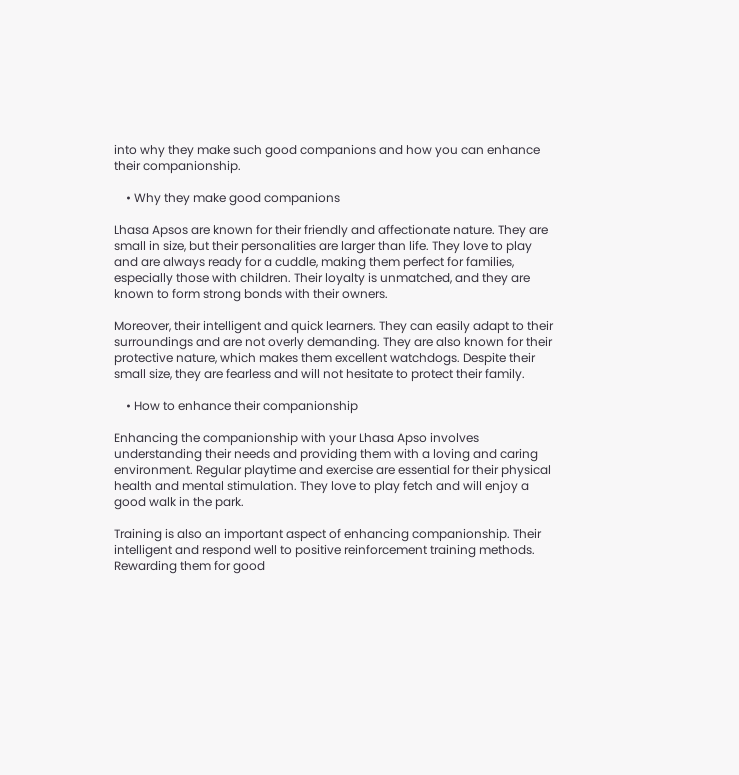into why they make such good companions and how you can enhance their companionship.

    • Why they make good companions

Lhasa Apsos are known for their friendly and affectionate nature. They are small in size, but their personalities are larger than life. They love to play and are always ready for a cuddle, making them perfect for families, especially those with children. Their loyalty is unmatched, and they are known to form strong bonds with their owners.

Moreover, their intelligent and quick learners. They can easily adapt to their surroundings and are not overly demanding. They are also known for their protective nature, which makes them excellent watchdogs. Despite their small size, they are fearless and will not hesitate to protect their family.

    • How to enhance their companionship

Enhancing the companionship with your Lhasa Apso involves understanding their needs and providing them with a loving and caring environment. Regular playtime and exercise are essential for their physical health and mental stimulation. They love to play fetch and will enjoy a good walk in the park.

Training is also an important aspect of enhancing companionship. Their intelligent and respond well to positive reinforcement training methods. Rewarding them for good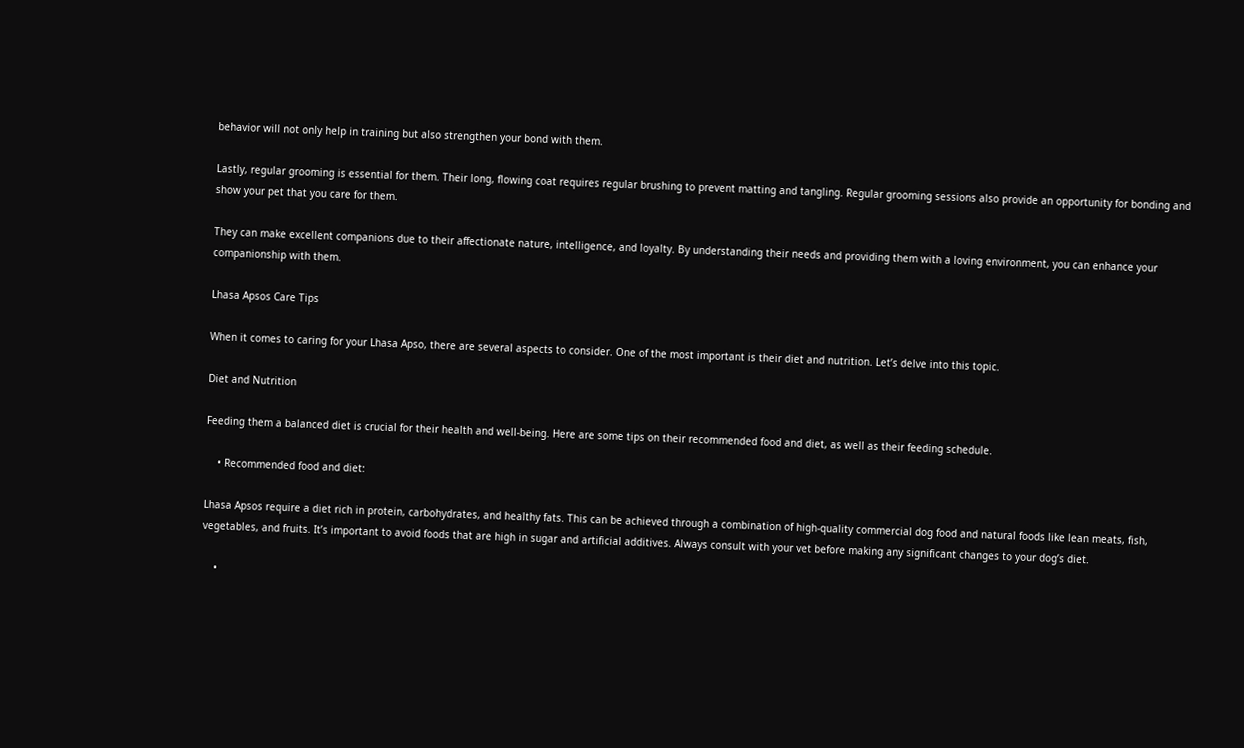behavior will not only help in training but also strengthen your bond with them.

Lastly, regular grooming is essential for them. Their long, flowing coat requires regular brushing to prevent matting and tangling. Regular grooming sessions also provide an opportunity for bonding and show your pet that you care for them.

They can make excellent companions due to their affectionate nature, intelligence, and loyalty. By understanding their needs and providing them with a loving environment, you can enhance your companionship with them.

Lhasa Apsos Care Tips

When it comes to caring for your Lhasa Apso, there are several aspects to consider. One of the most important is their diet and nutrition. Let’s delve into this topic.

Diet and Nutrition

Feeding them a balanced diet is crucial for their health and well-being. Here are some tips on their recommended food and diet, as well as their feeding schedule.

    • Recommended food and diet:

Lhasa Apsos require a diet rich in protein, carbohydrates, and healthy fats. This can be achieved through a combination of high-quality commercial dog food and natural foods like lean meats, fish, vegetables, and fruits. It’s important to avoid foods that are high in sugar and artificial additives. Always consult with your vet before making any significant changes to your dog’s diet.

    •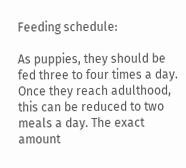Feeding schedule:

As puppies, they should be fed three to four times a day. Once they reach adulthood, this can be reduced to two meals a day. The exact amount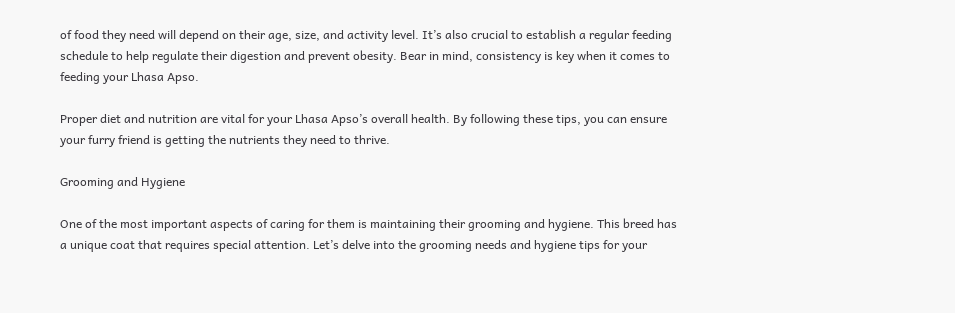of food they need will depend on their age, size, and activity level. It’s also crucial to establish a regular feeding schedule to help regulate their digestion and prevent obesity. Bear in mind, consistency is key when it comes to feeding your Lhasa Apso.

Proper diet and nutrition are vital for your Lhasa Apso’s overall health. By following these tips, you can ensure your furry friend is getting the nutrients they need to thrive.

Grooming and Hygiene

One of the most important aspects of caring for them is maintaining their grooming and hygiene. This breed has a unique coat that requires special attention. Let’s delve into the grooming needs and hygiene tips for your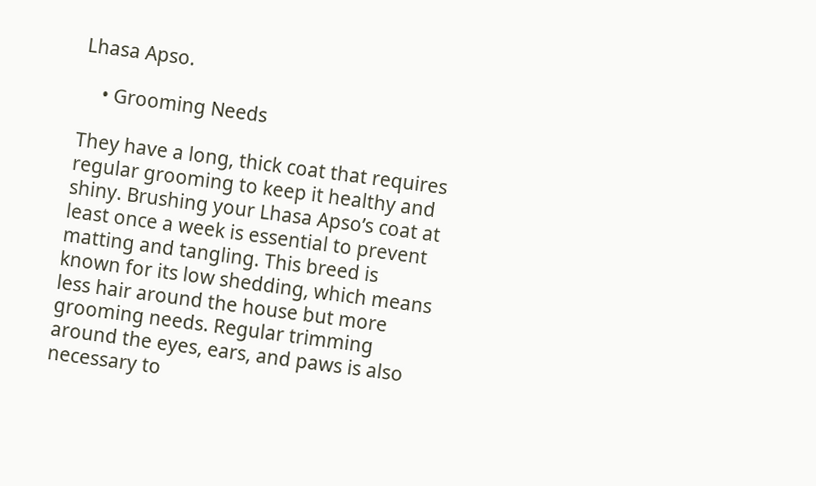Lhasa Apso.

    • Grooming Needs

They have a long, thick coat that requires regular grooming to keep it healthy and shiny. Brushing your Lhasa Apso’s coat at least once a week is essential to prevent matting and tangling. This breed is known for its low shedding, which means less hair around the house but more grooming needs. Regular trimming around the eyes, ears, and paws is also necessary to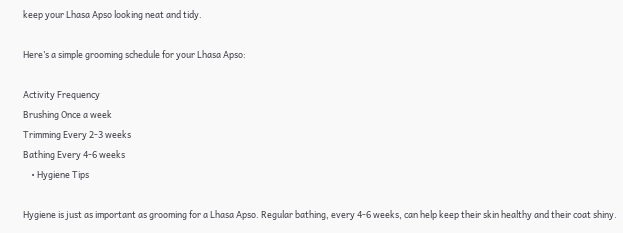keep your Lhasa Apso looking neat and tidy.

Here’s a simple grooming schedule for your Lhasa Apso:

Activity Frequency
Brushing Once a week
Trimming Every 2-3 weeks
Bathing Every 4-6 weeks
    • Hygiene Tips

Hygiene is just as important as grooming for a Lhasa Apso. Regular bathing, every 4-6 weeks, can help keep their skin healthy and their coat shiny.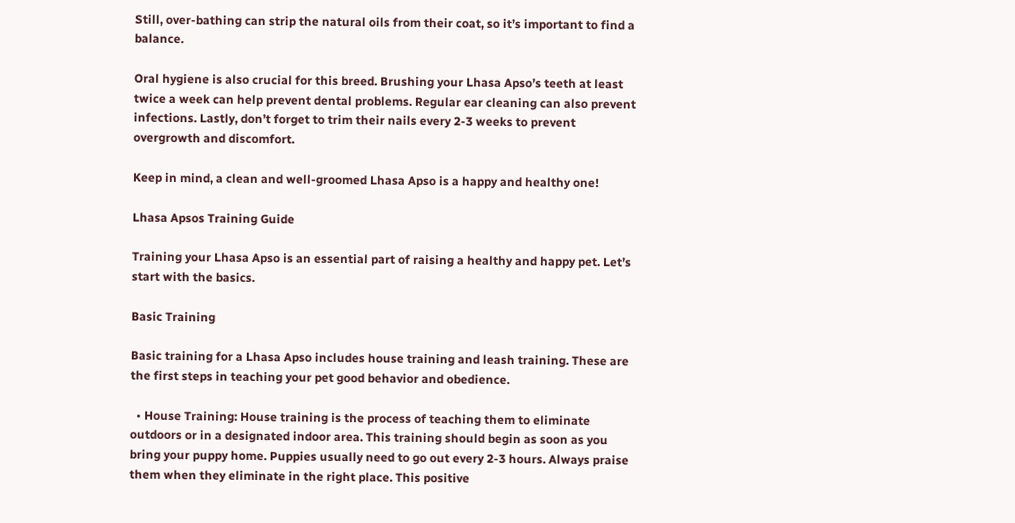Still, over-bathing can strip the natural oils from their coat, so it’s important to find a balance.

Oral hygiene is also crucial for this breed. Brushing your Lhasa Apso’s teeth at least twice a week can help prevent dental problems. Regular ear cleaning can also prevent infections. Lastly, don’t forget to trim their nails every 2-3 weeks to prevent overgrowth and discomfort.

Keep in mind, a clean and well-groomed Lhasa Apso is a happy and healthy one!

Lhasa Apsos Training Guide

Training your Lhasa Apso is an essential part of raising a healthy and happy pet. Let’s start with the basics.

Basic Training

Basic training for a Lhasa Apso includes house training and leash training. These are the first steps in teaching your pet good behavior and obedience.

  • House Training: House training is the process of teaching them to eliminate outdoors or in a designated indoor area. This training should begin as soon as you bring your puppy home. Puppies usually need to go out every 2-3 hours. Always praise them when they eliminate in the right place. This positive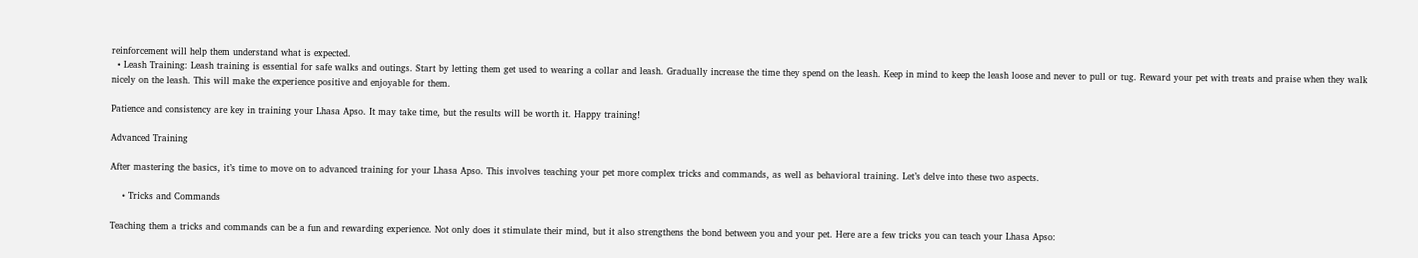reinforcement will help them understand what is expected.
  • Leash Training: Leash training is essential for safe walks and outings. Start by letting them get used to wearing a collar and leash. Gradually increase the time they spend on the leash. Keep in mind to keep the leash loose and never to pull or tug. Reward your pet with treats and praise when they walk nicely on the leash. This will make the experience positive and enjoyable for them.

Patience and consistency are key in training your Lhasa Apso. It may take time, but the results will be worth it. Happy training!

Advanced Training

After mastering the basics, it’s time to move on to advanced training for your Lhasa Apso. This involves teaching your pet more complex tricks and commands, as well as behavioral training. Let’s delve into these two aspects.

    • Tricks and Commands

Teaching them a tricks and commands can be a fun and rewarding experience. Not only does it stimulate their mind, but it also strengthens the bond between you and your pet. Here are a few tricks you can teach your Lhasa Apso: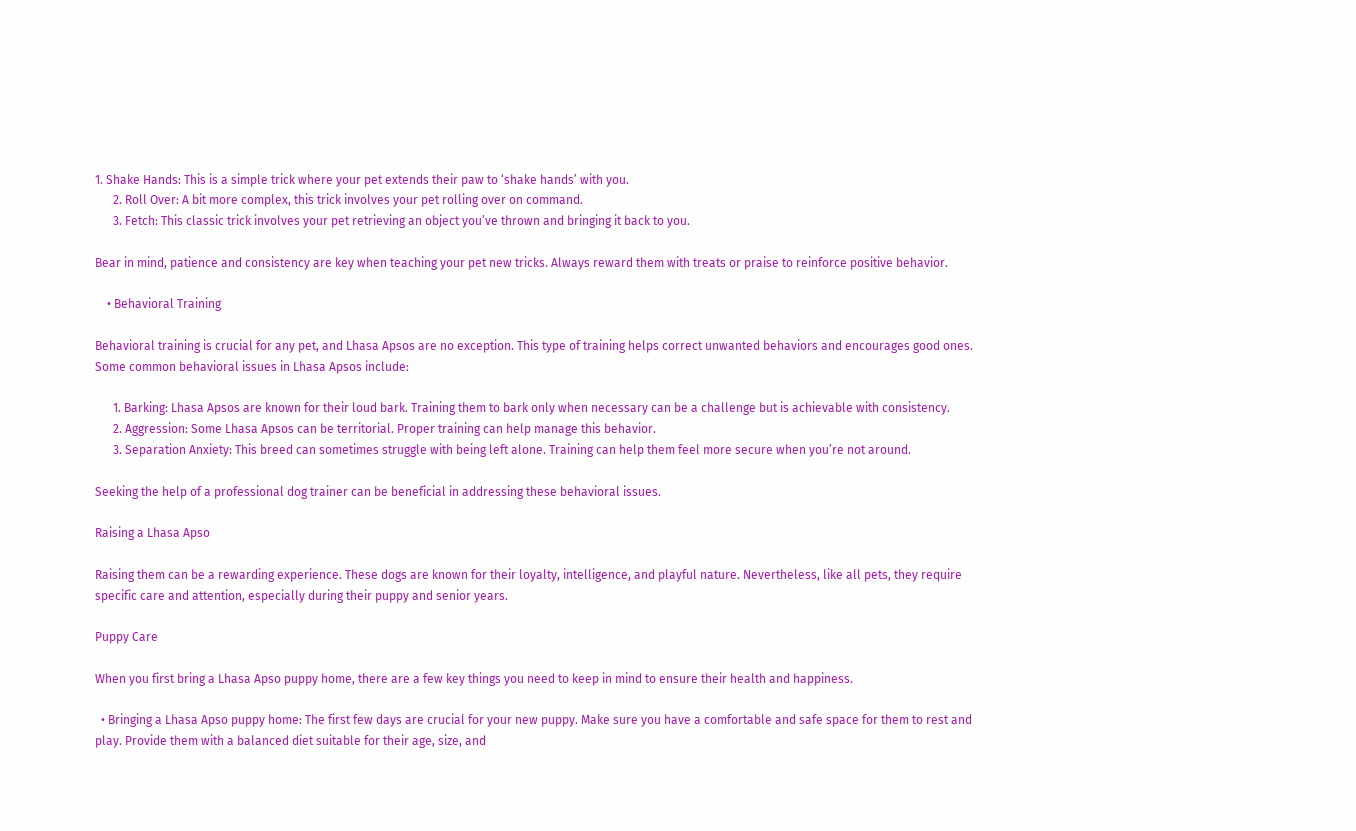1. Shake Hands: This is a simple trick where your pet extends their paw to ‘shake hands’ with you.
      2. Roll Over: A bit more complex, this trick involves your pet rolling over on command.
      3. Fetch: This classic trick involves your pet retrieving an object you’ve thrown and bringing it back to you.

Bear in mind, patience and consistency are key when teaching your pet new tricks. Always reward them with treats or praise to reinforce positive behavior.

    • Behavioral Training

Behavioral training is crucial for any pet, and Lhasa Apsos are no exception. This type of training helps correct unwanted behaviors and encourages good ones. Some common behavioral issues in Lhasa Apsos include:

      1. Barking: Lhasa Apsos are known for their loud bark. Training them to bark only when necessary can be a challenge but is achievable with consistency.
      2. Aggression: Some Lhasa Apsos can be territorial. Proper training can help manage this behavior.
      3. Separation Anxiety: This breed can sometimes struggle with being left alone. Training can help them feel more secure when you’re not around.

Seeking the help of a professional dog trainer can be beneficial in addressing these behavioral issues.

Raising a Lhasa Apso

Raising them can be a rewarding experience. These dogs are known for their loyalty, intelligence, and playful nature. Nevertheless, like all pets, they require specific care and attention, especially during their puppy and senior years.

Puppy Care

When you first bring a Lhasa Apso puppy home, there are a few key things you need to keep in mind to ensure their health and happiness.

  • Bringing a Lhasa Apso puppy home: The first few days are crucial for your new puppy. Make sure you have a comfortable and safe space for them to rest and play. Provide them with a balanced diet suitable for their age, size, and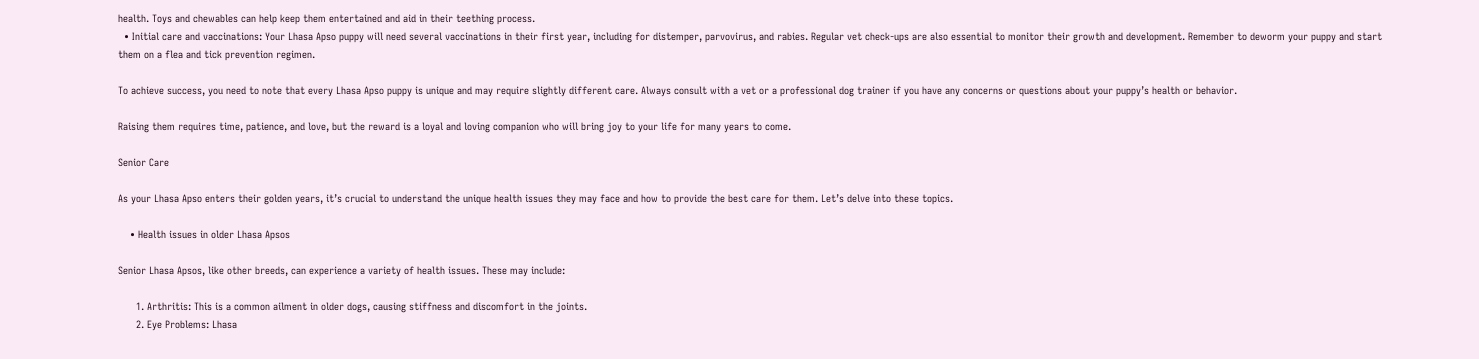health. Toys and chewables can help keep them entertained and aid in their teething process.
  • Initial care and vaccinations: Your Lhasa Apso puppy will need several vaccinations in their first year, including for distemper, parvovirus, and rabies. Regular vet check-ups are also essential to monitor their growth and development. Remember to deworm your puppy and start them on a flea and tick prevention regimen.

To achieve success, you need to note that every Lhasa Apso puppy is unique and may require slightly different care. Always consult with a vet or a professional dog trainer if you have any concerns or questions about your puppy’s health or behavior.

Raising them requires time, patience, and love, but the reward is a loyal and loving companion who will bring joy to your life for many years to come.

Senior Care

As your Lhasa Apso enters their golden years, it’s crucial to understand the unique health issues they may face and how to provide the best care for them. Let’s delve into these topics.

    • Health issues in older Lhasa Apsos

Senior Lhasa Apsos, like other breeds, can experience a variety of health issues. These may include:

      1. Arthritis: This is a common ailment in older dogs, causing stiffness and discomfort in the joints.
      2. Eye Problems: Lhasa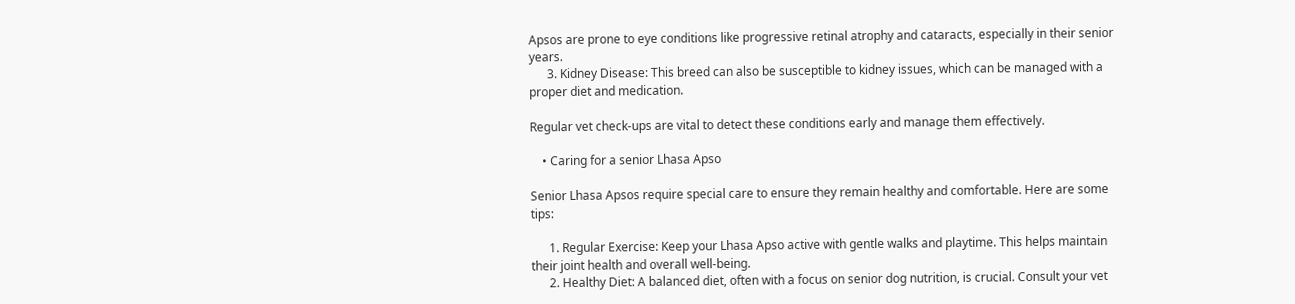Apsos are prone to eye conditions like progressive retinal atrophy and cataracts, especially in their senior years.
      3. Kidney Disease: This breed can also be susceptible to kidney issues, which can be managed with a proper diet and medication.

Regular vet check-ups are vital to detect these conditions early and manage them effectively.

    • Caring for a senior Lhasa Apso

Senior Lhasa Apsos require special care to ensure they remain healthy and comfortable. Here are some tips:

      1. Regular Exercise: Keep your Lhasa Apso active with gentle walks and playtime. This helps maintain their joint health and overall well-being.
      2. Healthy Diet: A balanced diet, often with a focus on senior dog nutrition, is crucial. Consult your vet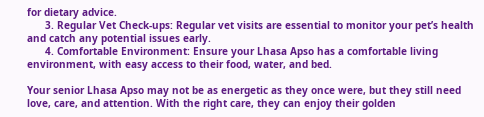for dietary advice.
      3. Regular Vet Check-ups: Regular vet visits are essential to monitor your pet’s health and catch any potential issues early.
      4. Comfortable Environment: Ensure your Lhasa Apso has a comfortable living environment, with easy access to their food, water, and bed.

Your senior Lhasa Apso may not be as energetic as they once were, but they still need love, care, and attention. With the right care, they can enjoy their golden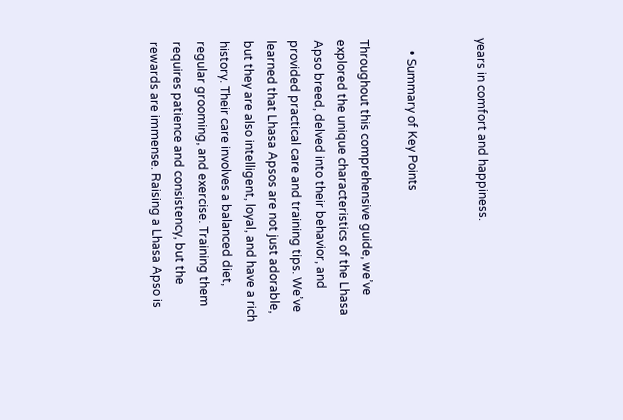years in comfort and happiness.


    • Summary of Key Points

Throughout this comprehensive guide, we’ve explored the unique characteristics of the Lhasa Apso breed, delved into their behavior, and provided practical care and training tips. We’ve learned that Lhasa Apsos are not just adorable, but they are also intelligent, loyal, and have a rich history. Their care involves a balanced diet, regular grooming, and exercise. Training them requires patience and consistency, but the rewards are immense. Raising a Lhasa Apso is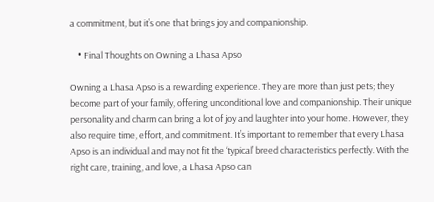a commitment, but it’s one that brings joy and companionship.

    • Final Thoughts on Owning a Lhasa Apso

Owning a Lhasa Apso is a rewarding experience. They are more than just pets; they become part of your family, offering unconditional love and companionship. Their unique personality and charm can bring a lot of joy and laughter into your home. However, they also require time, effort, and commitment. It’s important to remember that every Lhasa Apso is an individual and may not fit the ‘typical’ breed characteristics perfectly. With the right care, training, and love, a Lhasa Apso can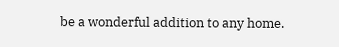be a wonderful addition to any home.